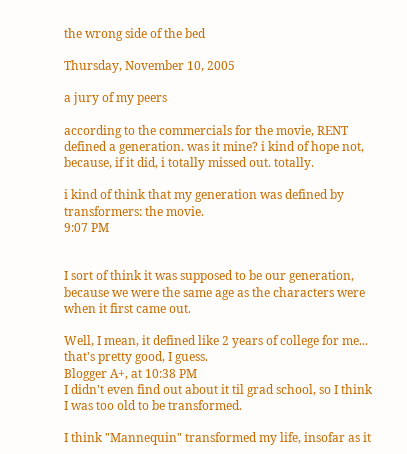the wrong side of the bed

Thursday, November 10, 2005

a jury of my peers

according to the commercials for the movie, RENT defined a generation. was it mine? i kind of hope not, because, if it did, i totally missed out. totally.

i kind of think that my generation was defined by transformers: the movie.
9:07 PM


I sort of think it was supposed to be our generation, because we were the same age as the characters were when it first came out.

Well, I mean, it defined like 2 years of college for me... that's pretty good, I guess.
Blogger A+, at 10:38 PM
I didn't even find out about it til grad school, so I think I was too old to be transformed.

I think "Mannequin" transformed my life, insofar as it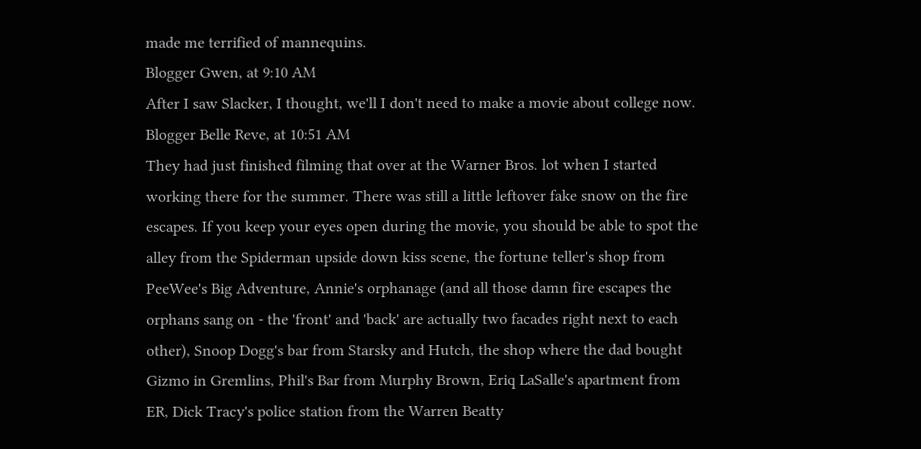made me terrified of mannequins.
Blogger Gwen, at 9:10 AM
After I saw Slacker, I thought, we'll I don't need to make a movie about college now.
Blogger Belle Reve, at 10:51 AM
They had just finished filming that over at the Warner Bros. lot when I started working there for the summer. There was still a little leftover fake snow on the fire escapes. If you keep your eyes open during the movie, you should be able to spot the alley from the Spiderman upside down kiss scene, the fortune teller's shop from PeeWee's Big Adventure, Annie's orphanage (and all those damn fire escapes the orphans sang on - the 'front' and 'back' are actually two facades right next to each other), Snoop Dogg's bar from Starsky and Hutch, the shop where the dad bought Gizmo in Gremlins, Phil's Bar from Murphy Brown, Eriq LaSalle's apartment from ER, Dick Tracy's police station from the Warren Beatty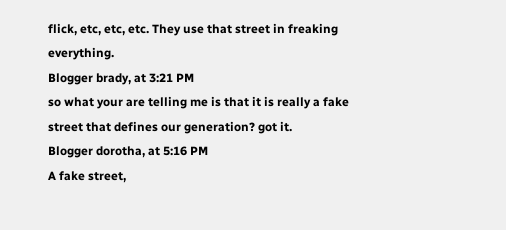flick, etc, etc, etc. They use that street in freaking everything.
Blogger brady, at 3:21 PM
so what your are telling me is that it is really a fake street that defines our generation? got it.
Blogger dorotha, at 5:16 PM
A fake street,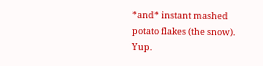*and* instant mashed potato flakes (the snow). Yup.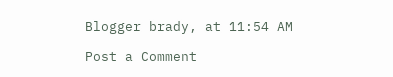Blogger brady, at 11:54 AM

Post a Comment